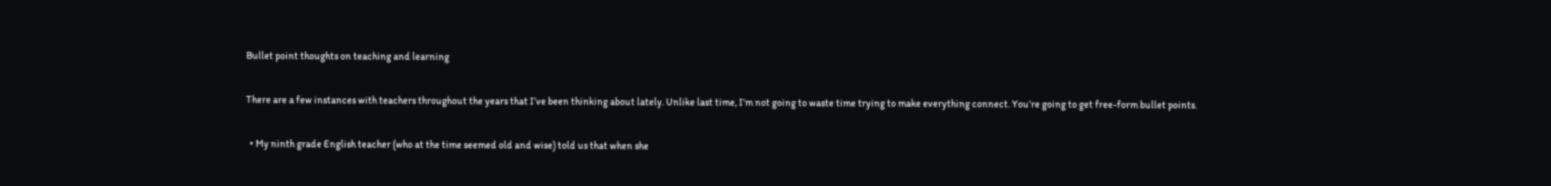Bullet point thoughts on teaching and learning

There are a few instances with teachers throughout the years that I’ve been thinking about lately. Unlike last time, I’m not going to waste time trying to make everything connect. You’re going to get free-form bullet points.

  • My ninth grade English teacher (who at the time seemed old and wise) told us that when she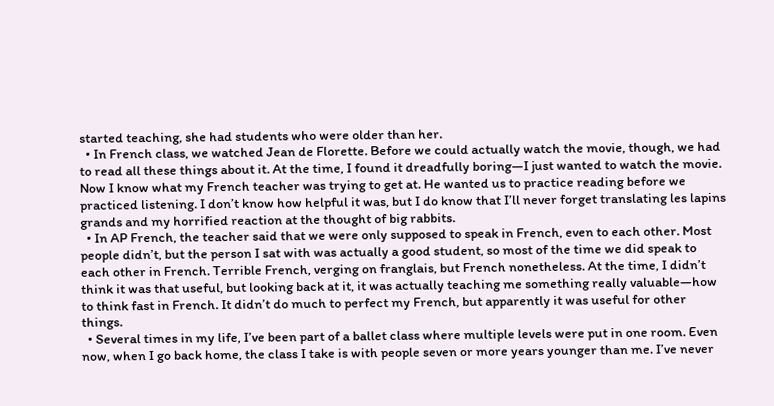started teaching, she had students who were older than her.
  • In French class, we watched Jean de Florette. Before we could actually watch the movie, though, we had to read all these things about it. At the time, I found it dreadfully boring—I just wanted to watch the movie. Now I know what my French teacher was trying to get at. He wanted us to practice reading before we practiced listening. I don’t know how helpful it was, but I do know that I’ll never forget translating les lapins grands and my horrified reaction at the thought of big rabbits.
  • In AP French, the teacher said that we were only supposed to speak in French, even to each other. Most people didn’t, but the person I sat with was actually a good student, so most of the time we did speak to each other in French. Terrible French, verging on franglais, but French nonetheless. At the time, I didn’t think it was that useful, but looking back at it, it was actually teaching me something really valuable—how to think fast in French. It didn’t do much to perfect my French, but apparently it was useful for other things.
  • Several times in my life, I’ve been part of a ballet class where multiple levels were put in one room. Even now, when I go back home, the class I take is with people seven or more years younger than me. I’ve never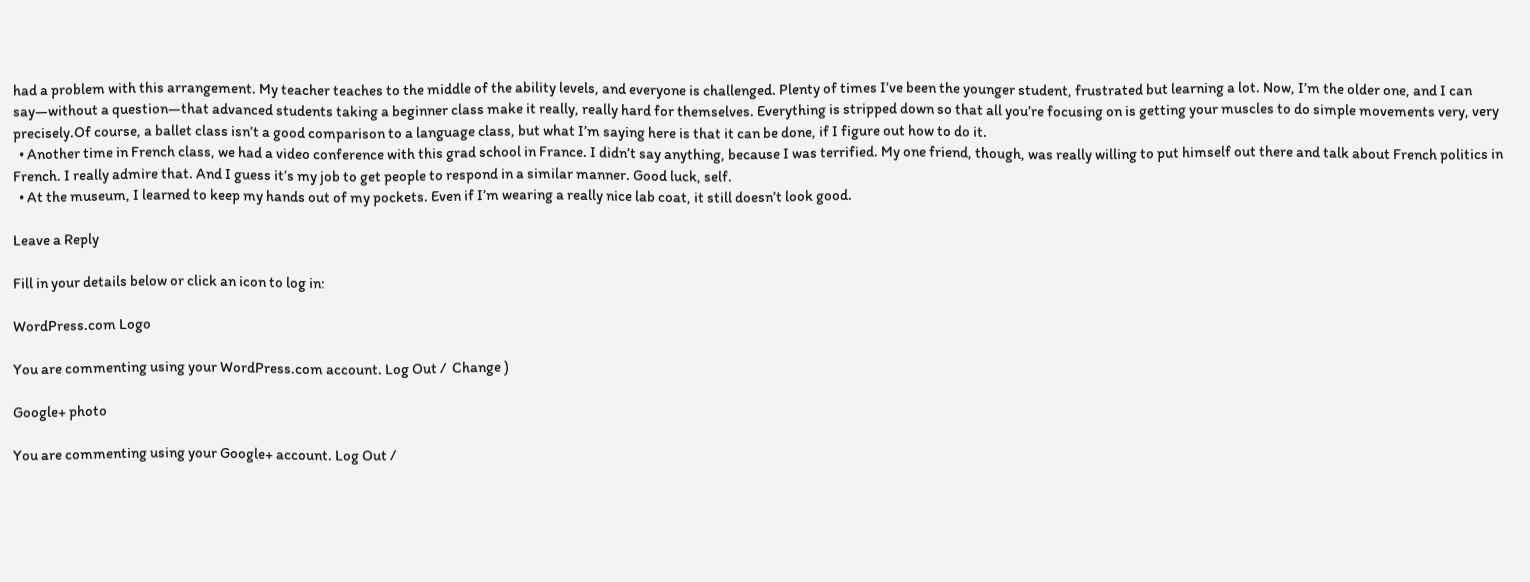had a problem with this arrangement. My teacher teaches to the middle of the ability levels, and everyone is challenged. Plenty of times I’ve been the younger student, frustrated but learning a lot. Now, I’m the older one, and I can say—without a question—that advanced students taking a beginner class make it really, really hard for themselves. Everything is stripped down so that all you’re focusing on is getting your muscles to do simple movements very, very precisely.Of course, a ballet class isn’t a good comparison to a language class, but what I’m saying here is that it can be done, if I figure out how to do it.
  • Another time in French class, we had a video conference with this grad school in France. I didn’t say anything, because I was terrified. My one friend, though, was really willing to put himself out there and talk about French politics in French. I really admire that. And I guess it’s my job to get people to respond in a similar manner. Good luck, self.
  • At the museum, I learned to keep my hands out of my pockets. Even if I’m wearing a really nice lab coat, it still doesn’t look good.

Leave a Reply

Fill in your details below or click an icon to log in:

WordPress.com Logo

You are commenting using your WordPress.com account. Log Out /  Change )

Google+ photo

You are commenting using your Google+ account. Log Out /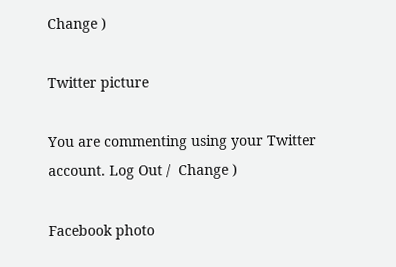Change )

Twitter picture

You are commenting using your Twitter account. Log Out /  Change )

Facebook photo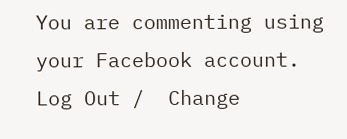You are commenting using your Facebook account. Log Out /  Change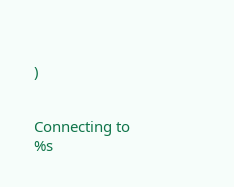)


Connecting to %s